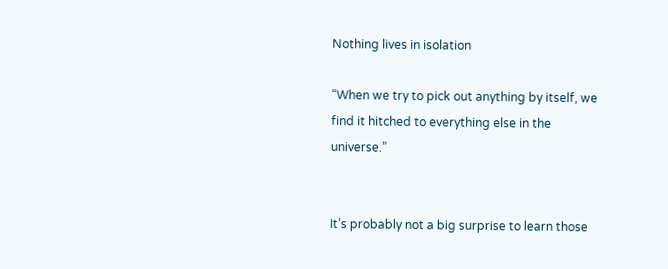Nothing lives in isolation

“When we try to pick out anything by itself, we find it hitched to everything else in the universe.”


It’s probably not a big surprise to learn those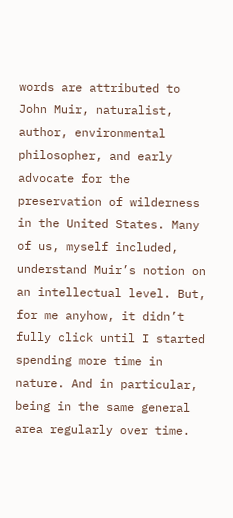words are attributed to John Muir, naturalist, author, environmental philosopher, and early advocate for the preservation of wilderness in the United States. Many of us, myself included, understand Muir’s notion on an intellectual level. But, for me anyhow, it didn’t fully click until I started spending more time in nature. And in particular, being in the same general area regularly over time.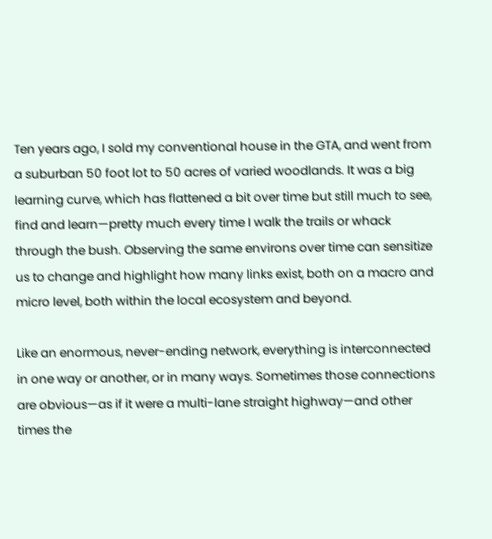Ten years ago, I sold my conventional house in the GTA, and went from a suburban 50 foot lot to 50 acres of varied woodlands. It was a big learning curve, which has flattened a bit over time but still much to see, find and learn—pretty much every time I walk the trails or whack through the bush. Observing the same environs over time can sensitize us to change and highlight how many links exist, both on a macro and micro level, both within the local ecosystem and beyond.

Like an enormous, never-ending network, everything is interconnected in one way or another, or in many ways. Sometimes those connections are obvious—as if it were a multi-lane straight highway—and other times the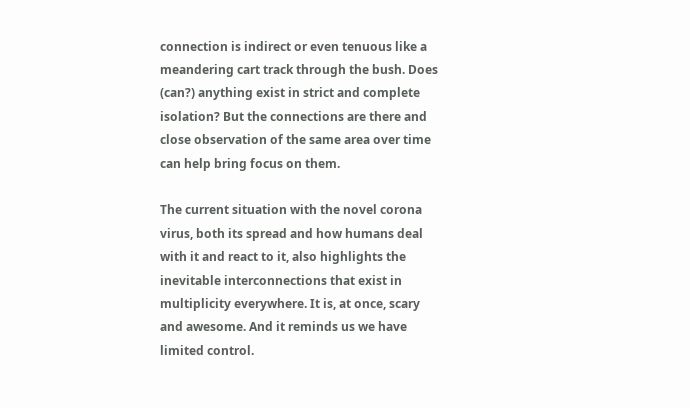connection is indirect or even tenuous like a meandering cart track through the bush. Does (can?) anything exist in strict and complete isolation? But the connections are there and close observation of the same area over time can help bring focus on them.

The current situation with the novel corona virus, both its spread and how humans deal with it and react to it, also highlights the inevitable interconnections that exist in multiplicity everywhere. It is, at once, scary and awesome. And it reminds us we have limited control.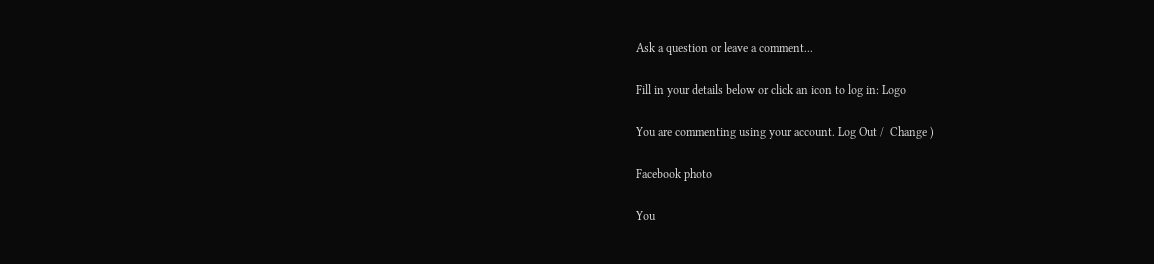Ask a question or leave a comment...

Fill in your details below or click an icon to log in: Logo

You are commenting using your account. Log Out /  Change )

Facebook photo

You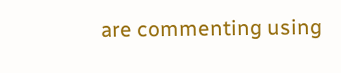are commenting using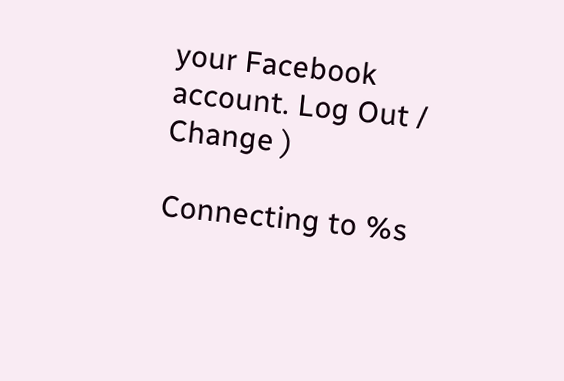your Facebook account. Log Out /  Change )

Connecting to %s